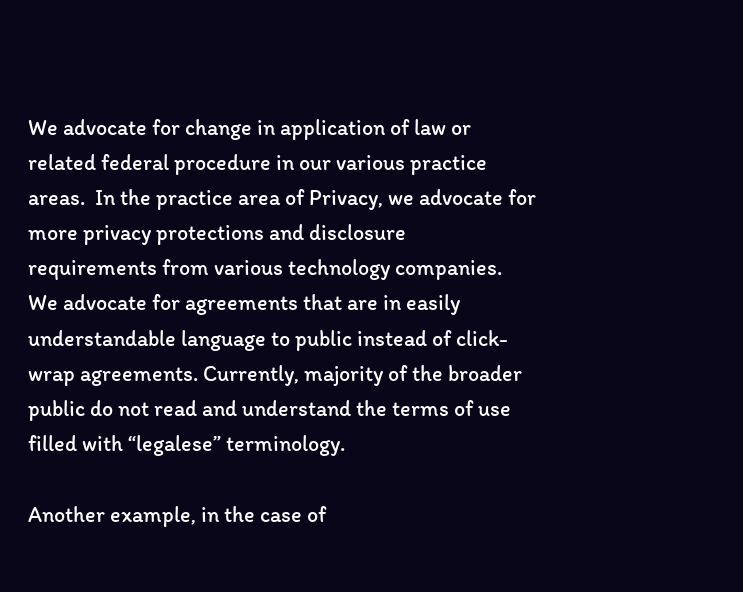We advocate for change in application of law or related federal procedure in our various practice areas.  In the practice area of Privacy, we advocate for more privacy protections and disclosure requirements from various technology companies. We advocate for agreements that are in easily understandable language to public instead of click-wrap agreements. Currently, majority of the broader public do not read and understand the terms of use filled with “legalese” terminology.

Another example, in the case of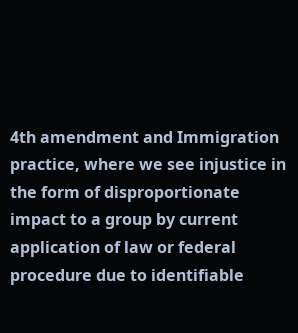4th amendment and Immigration practice, where we see injustice in the form of disproportionate impact to a group by current application of law or federal procedure due to identifiable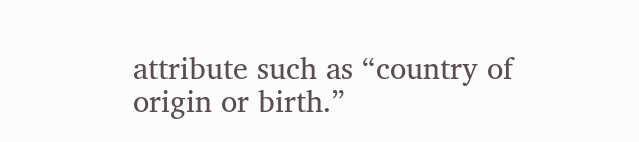attribute such as “country of origin or birth.”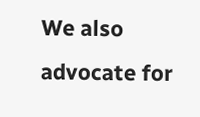We also advocate for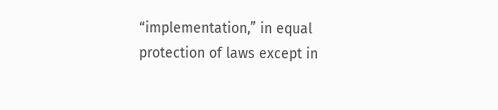“implementation,” in equal protection of laws except in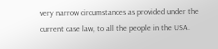very narrow circumstances as provided under the current case law, to all the people in the USA.